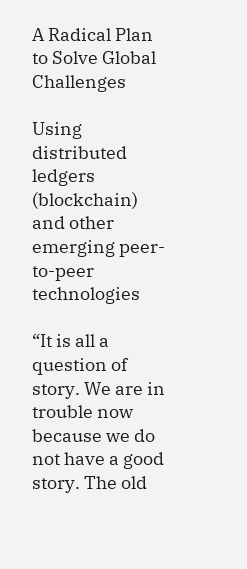A Radical Plan to Solve Global Challenges

Using distributed ledgers (blockchain) and other emerging peer-to-peer technologies

“It is all a question of story. We are in trouble now because we do not have a good story. The old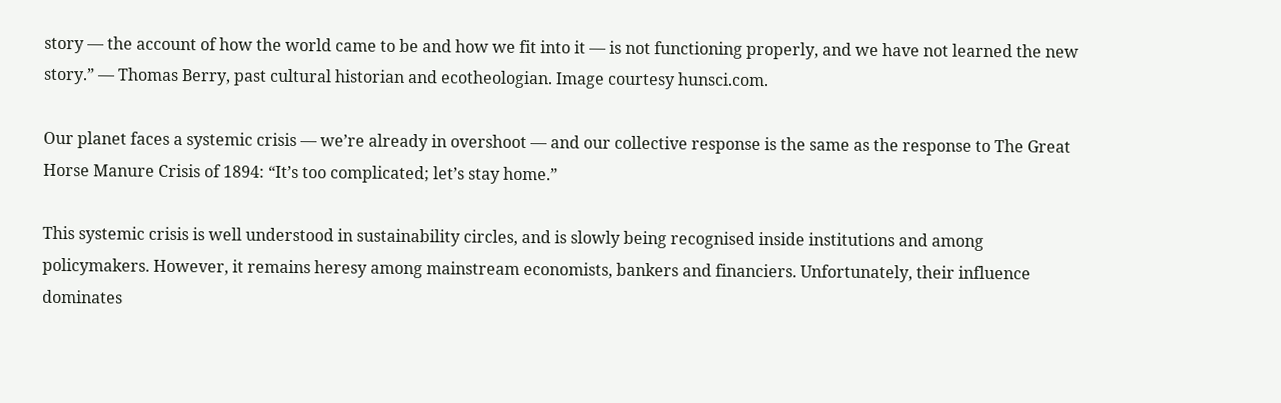story — the account of how the world came to be and how we fit into it — is not functioning properly, and we have not learned the new story.” — Thomas Berry, past cultural historian and ecotheologian. Image courtesy hunsci.com.

Our planet faces a systemic crisis — we’re already in overshoot — and our collective response is the same as the response to The Great Horse Manure Crisis of 1894: “It’s too complicated; let’s stay home.”

This systemic crisis is well understood in sustainability circles, and is slowly being recognised inside institutions and among policymakers. However, it remains heresy among mainstream economists, bankers and financiers. Unfortunately, their influence dominates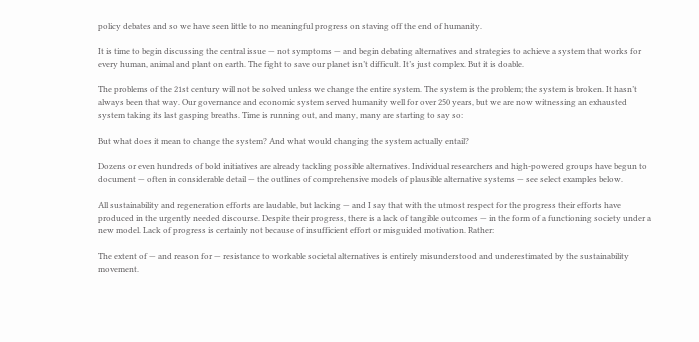policy debates and so we have seen little to no meaningful progress on staving off the end of humanity.

It is time to begin discussing the central issue — not symptoms — and begin debating alternatives and strategies to achieve a system that works for every human, animal and plant on earth. The fight to save our planet isn’t difficult. It’s just complex. But it is doable.

The problems of the 21st century will not be solved unless we change the entire system. The system is the problem; the system is broken. It hasn’t always been that way. Our governance and economic system served humanity well for over 250 years, but we are now witnessing an exhausted system taking its last gasping breaths. Time is running out, and many, many are starting to say so:

But what does it mean to change the system? And what would changing the system actually entail?

Dozens or even hundreds of bold initiatives are already tackling possible alternatives. Individual researchers and high-powered groups have begun to document — often in considerable detail — the outlines of comprehensive models of plausible alternative systems — see select examples below.

All sustainability and regeneration efforts are laudable, but lacking — and I say that with the utmost respect for the progress their efforts have produced in the urgently needed discourse. Despite their progress, there is a lack of tangible outcomes — in the form of a functioning society under a new model. Lack of progress is certainly not because of insufficient effort or misguided motivation. Rather:

The extent of — and reason for — resistance to workable societal alternatives is entirely misunderstood and underestimated by the sustainability movement.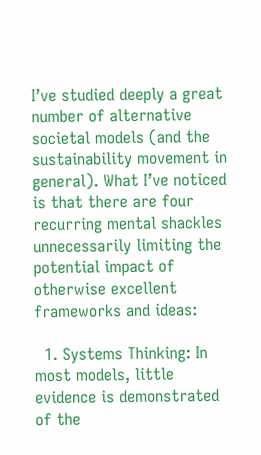I’ve studied deeply a great number of alternative societal models (and the sustainability movement in general). What I’ve noticed is that there are four recurring mental shackles unnecessarily limiting the potential impact of otherwise excellent frameworks and ideas:

  1. Systems Thinking: In most models, little evidence is demonstrated of the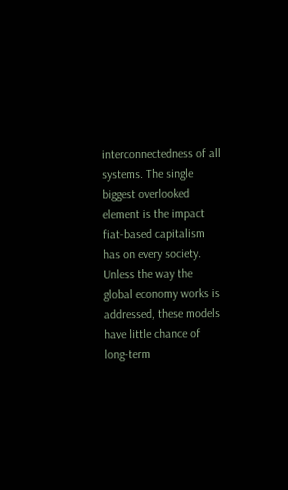interconnectedness of all systems. The single biggest overlooked element is the impact fiat-based capitalism has on every society. Unless the way the global economy works is addressed, these models have little chance of long-term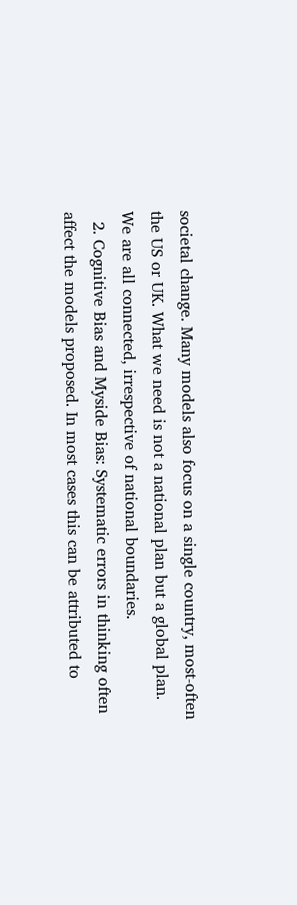societal change. Many models also focus on a single country, most-often the US or UK. What we need is not a national plan but a global plan. We are all connected, irrespective of national boundaries.
  2. Cognitive Bias and Myside Bias: Systematic errors in thinking often affect the models proposed. In most cases this can be attributed to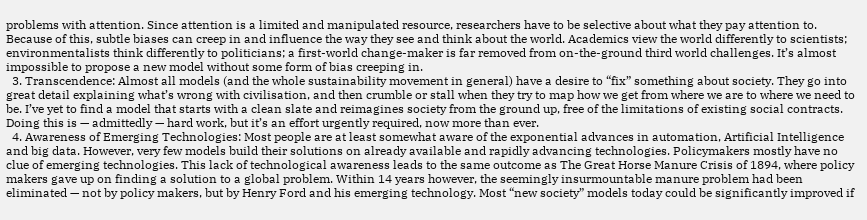problems with attention. Since attention is a limited and manipulated resource, researchers have to be selective about what they pay attention to. Because of this, subtle biases can creep in and influence the way they see and think about the world. Academics view the world differently to scientists; environmentalists think differently to politicians; a first-world change-maker is far removed from on-the-ground third world challenges. It’s almost impossible to propose a new model without some form of bias creeping in.
  3. Transcendence: Almost all models (and the whole sustainability movement in general) have a desire to “fix” something about society. They go into great detail explaining what’s wrong with civilisation, and then crumble or stall when they try to map how we get from where we are to where we need to be. I’ve yet to find a model that starts with a clean slate and reimagines society from the ground up, free of the limitations of existing social contracts. Doing this is — admittedly — hard work, but it’s an effort urgently required, now more than ever.
  4. Awareness of Emerging Technologies: Most people are at least somewhat aware of the exponential advances in automation, Artificial Intelligence and big data. However, very few models build their solutions on already available and rapidly advancing technologies. Policymakers mostly have no clue of emerging technologies. This lack of technological awareness leads to the same outcome as The Great Horse Manure Crisis of 1894, where policy makers gave up on finding a solution to a global problem. Within 14 years however, the seemingly insurmountable manure problem had been eliminated — not by policy makers, but by Henry Ford and his emerging technology. Most “new society” models today could be significantly improved if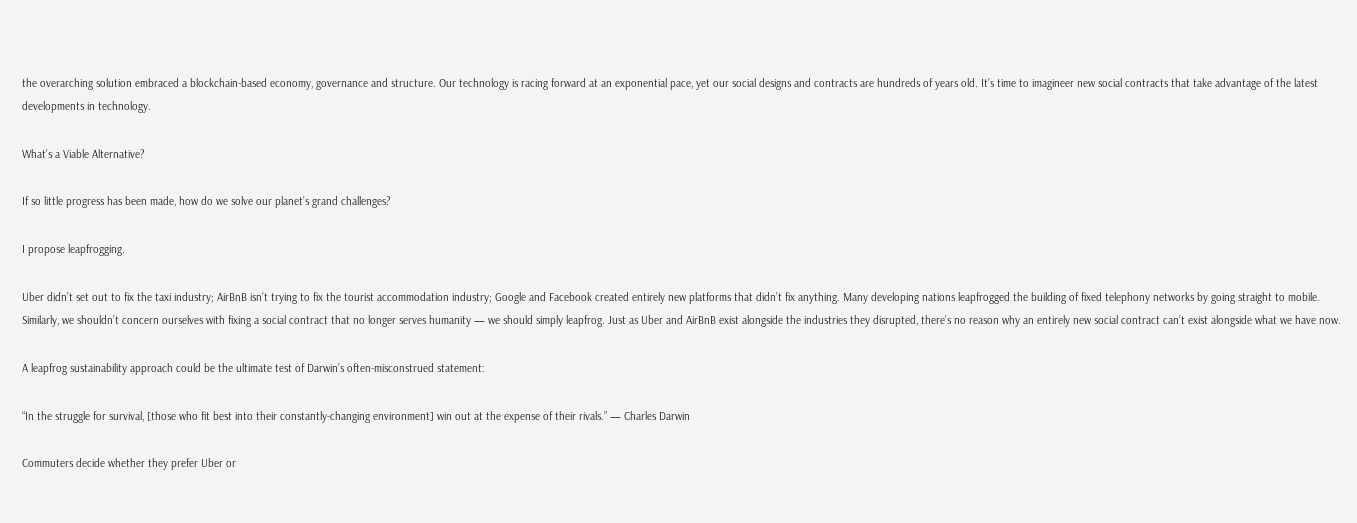the overarching solution embraced a blockchain-based economy, governance and structure. Our technology is racing forward at an exponential pace, yet our social designs and contracts are hundreds of years old. It’s time to imagineer new social contracts that take advantage of the latest developments in technology.

What’s a Viable Alternative?

If so little progress has been made, how do we solve our planet’s grand challenges?

I propose leapfrogging.

Uber didn’t set out to fix the taxi industry; AirBnB isn’t trying to fix the tourist accommodation industry; Google and Facebook created entirely new platforms that didn’t fix anything. Many developing nations leapfrogged the building of fixed telephony networks by going straight to mobile. Similarly, we shouldn’t concern ourselves with fixing a social contract that no longer serves humanity — we should simply leapfrog. Just as Uber and AirBnB exist alongside the industries they disrupted, there’s no reason why an entirely new social contract can’t exist alongside what we have now.

A leapfrog sustainability approach could be the ultimate test of Darwin’s often-misconstrued statement:

“In the struggle for survival, [those who fit best into their constantly-changing environment] win out at the expense of their rivals.” — Charles Darwin

Commuters decide whether they prefer Uber or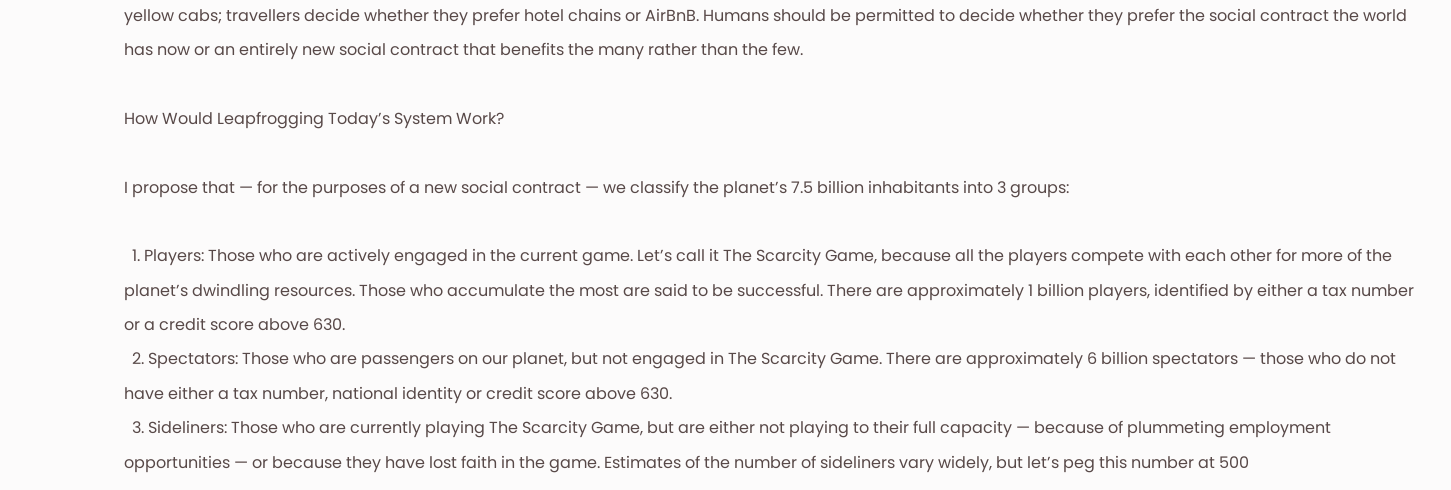yellow cabs; travellers decide whether they prefer hotel chains or AirBnB. Humans should be permitted to decide whether they prefer the social contract the world has now or an entirely new social contract that benefits the many rather than the few.

How Would Leapfrogging Today’s System Work?

I propose that — for the purposes of a new social contract — we classify the planet’s 7.5 billion inhabitants into 3 groups:

  1. Players: Those who are actively engaged in the current game. Let’s call it The Scarcity Game, because all the players compete with each other for more of the planet’s dwindling resources. Those who accumulate the most are said to be successful. There are approximately 1 billion players, identified by either a tax number or a credit score above 630.
  2. Spectators: Those who are passengers on our planet, but not engaged in The Scarcity Game. There are approximately 6 billion spectators — those who do not have either a tax number, national identity or credit score above 630.
  3. Sideliners: Those who are currently playing The Scarcity Game, but are either not playing to their full capacity — because of plummeting employment opportunities — or because they have lost faith in the game. Estimates of the number of sideliners vary widely, but let’s peg this number at 500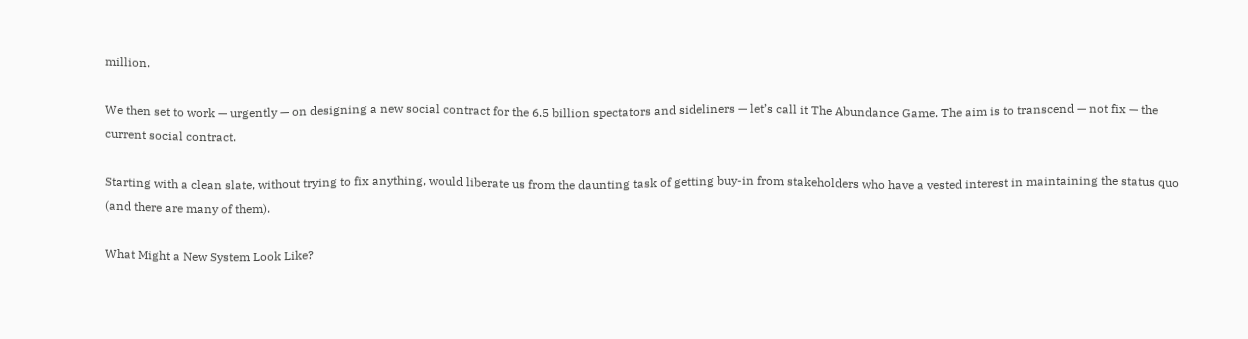million.

We then set to work — urgently — on designing a new social contract for the 6.5 billion spectators and sideliners — let’s call it The Abundance Game. The aim is to transcend — not fix — the current social contract.

Starting with a clean slate, without trying to fix anything, would liberate us from the daunting task of getting buy-in from stakeholders who have a vested interest in maintaining the status quo (and there are many of them).

What Might a New System Look Like?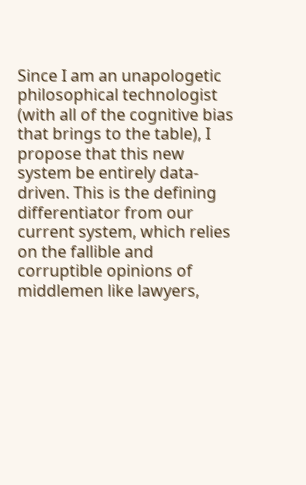Since I am an unapologetic philosophical technologist (with all of the cognitive bias that brings to the table), I propose that this new system be entirely data-driven. This is the defining differentiator from our current system, which relies on the fallible and corruptible opinions of middlemen like lawyers,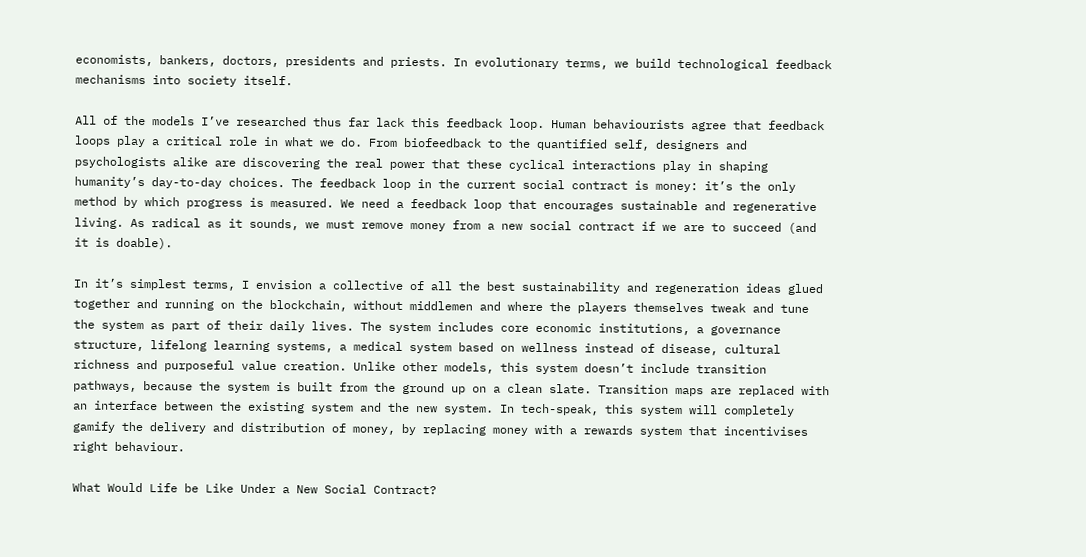economists, bankers, doctors, presidents and priests. In evolutionary terms, we build technological feedback mechanisms into society itself.

All of the models I’ve researched thus far lack this feedback loop. Human behaviourists agree that feedback loops play a critical role in what we do. From biofeedback to the quantified self, designers and psychologists alike are discovering the real power that these cyclical interactions play in shaping humanity’s day-to-day choices. The feedback loop in the current social contract is money: it’s the only method by which progress is measured. We need a feedback loop that encourages sustainable and regenerative living. As radical as it sounds, we must remove money from a new social contract if we are to succeed (and it is doable).

In it’s simplest terms, I envision a collective of all the best sustainability and regeneration ideas glued together and running on the blockchain, without middlemen and where the players themselves tweak and tune the system as part of their daily lives. The system includes core economic institutions, a governance structure, lifelong learning systems, a medical system based on wellness instead of disease, cultural richness and purposeful value creation. Unlike other models, this system doesn’t include transition pathways, because the system is built from the ground up on a clean slate. Transition maps are replaced with an interface between the existing system and the new system. In tech-speak, this system will completely gamify the delivery and distribution of money, by replacing money with a rewards system that incentivises right behaviour.

What Would Life be Like Under a New Social Contract?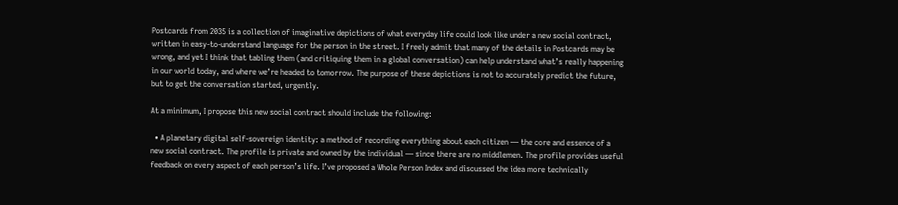Postcards from 2035 is a collection of imaginative depictions of what everyday life could look like under a new social contract, written in easy-to-understand language for the person in the street. I freely admit that many of the details in Postcards may be wrong, and yet I think that tabling them (and critiquing them in a global conversation) can help understand what’s really happening in our world today, and where we’re headed to tomorrow. The purpose of these depictions is not to accurately predict the future, but to get the conversation started, urgently.

At a minimum, I propose this new social contract should include the following:

  • A planetary digital self-sovereign identity: a method of recording everything about each citizen — the core and essence of a new social contract. The profile is private and owned by the individual — since there are no middlemen. The profile provides useful feedback on every aspect of each person’s life. I’ve proposed a Whole Person Index and discussed the idea more technically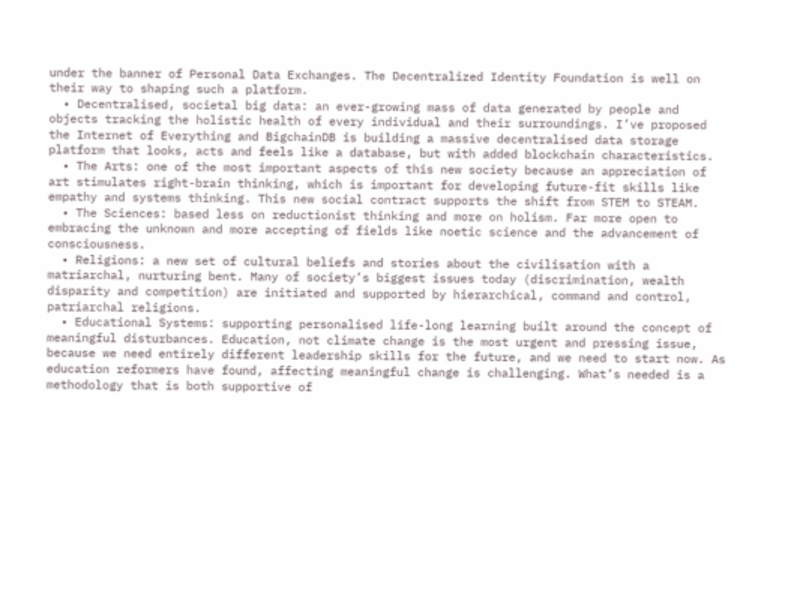under the banner of Personal Data Exchanges. The Decentralized Identity Foundation is well on their way to shaping such a platform.
  • Decentralised, societal big data: an ever-growing mass of data generated by people and objects tracking the holistic health of every individual and their surroundings. I’ve proposed the Internet of Everything and BigchainDB is building a massive decentralised data storage platform that looks, acts and feels like a database, but with added blockchain characteristics.
  • The Arts: one of the most important aspects of this new society because an appreciation of art stimulates right-brain thinking, which is important for developing future-fit skills like empathy and systems thinking. This new social contract supports the shift from STEM to STEAM.
  • The Sciences: based less on reductionist thinking and more on holism. Far more open to embracing the unknown and more accepting of fields like noetic science and the advancement of consciousness.
  • Religions: a new set of cultural beliefs and stories about the civilisation with a matriarchal, nurturing bent. Many of society’s biggest issues today (discrimination, wealth disparity and competition) are initiated and supported by hierarchical, command and control, patriarchal religions.
  • Educational Systems: supporting personalised life-long learning built around the concept of meaningful disturbances. Education, not climate change is the most urgent and pressing issue, because we need entirely different leadership skills for the future, and we need to start now. As education reformers have found, affecting meaningful change is challenging. What’s needed is a methodology that is both supportive of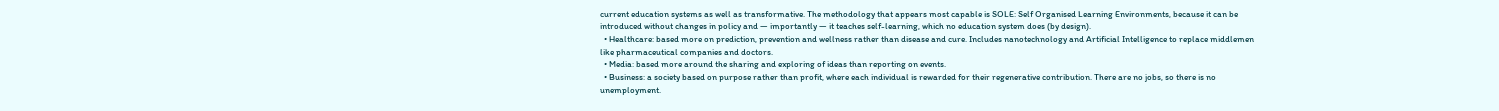current education systems as well as transformative. The methodology that appears most capable is SOLE: Self Organised Learning Environments, because it can be introduced without changes in policy and — importantly — it teaches self-learning, which no education system does (by design).
  • Healthcare: based more on prediction, prevention and wellness rather than disease and cure. Includes nanotechnology and Artificial Intelligence to replace middlemen like pharmaceutical companies and doctors.
  • Media: based more around the sharing and exploring of ideas than reporting on events.
  • Business: a society based on purpose rather than profit, where each individual is rewarded for their regenerative contribution. There are no jobs, so there is no unemployment.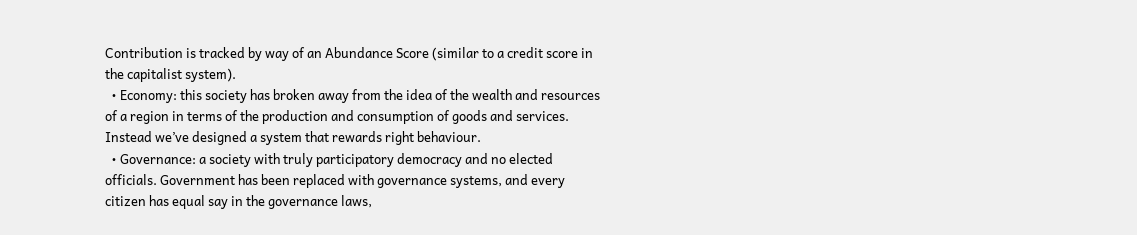Contribution is tracked by way of an Abundance Score (similar to a credit score in the capitalist system).
  • Economy: this society has broken away from the idea of the wealth and resources of a region in terms of the production and consumption of goods and services. Instead we’ve designed a system that rewards right behaviour.
  • Governance: a society with truly participatory democracy and no elected officials. Government has been replaced with governance systems, and every citizen has equal say in the governance laws,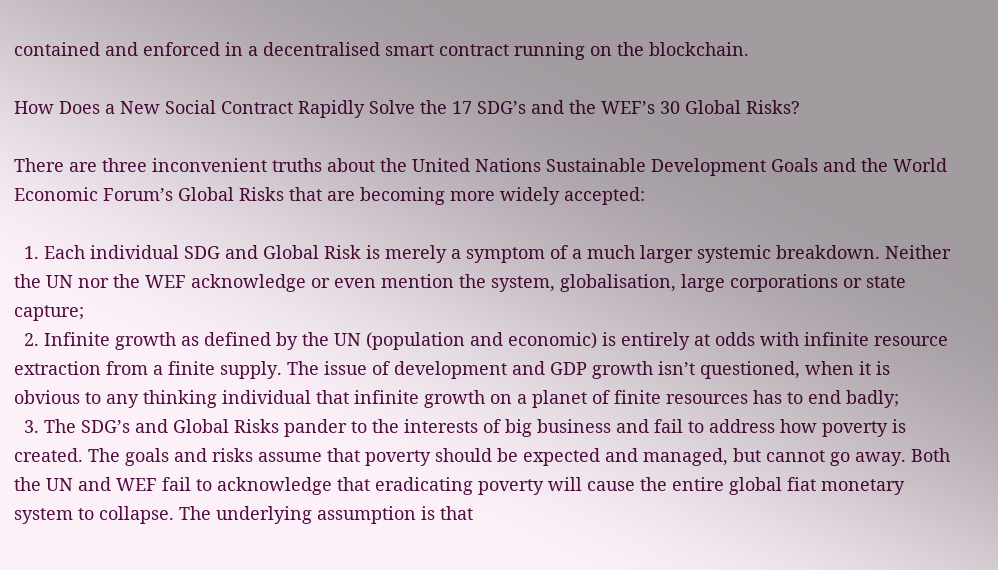contained and enforced in a decentralised smart contract running on the blockchain.

How Does a New Social Contract Rapidly Solve the 17 SDG’s and the WEF’s 30 Global Risks?

There are three inconvenient truths about the United Nations Sustainable Development Goals and the World Economic Forum’s Global Risks that are becoming more widely accepted:

  1. Each individual SDG and Global Risk is merely a symptom of a much larger systemic breakdown. Neither the UN nor the WEF acknowledge or even mention the system, globalisation, large corporations or state capture;
  2. Infinite growth as defined by the UN (population and economic) is entirely at odds with infinite resource extraction from a finite supply. The issue of development and GDP growth isn’t questioned, when it is obvious to any thinking individual that infinite growth on a planet of finite resources has to end badly;
  3. The SDG’s and Global Risks pander to the interests of big business and fail to address how poverty is created. The goals and risks assume that poverty should be expected and managed, but cannot go away. Both the UN and WEF fail to acknowledge that eradicating poverty will cause the entire global fiat monetary system to collapse. The underlying assumption is that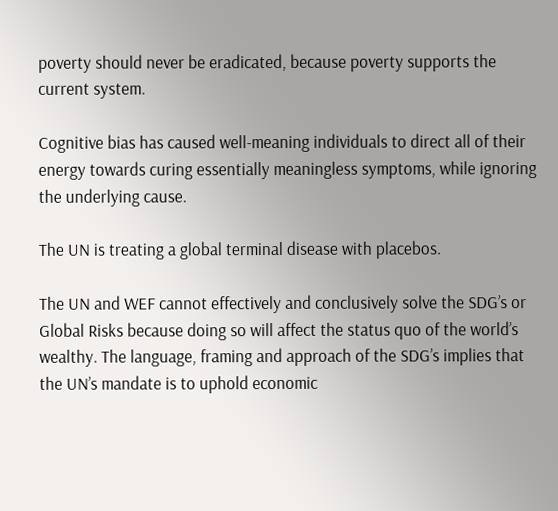poverty should never be eradicated, because poverty supports the current system.

Cognitive bias has caused well-meaning individuals to direct all of their energy towards curing essentially meaningless symptoms, while ignoring the underlying cause.

The UN is treating a global terminal disease with placebos.

The UN and WEF cannot effectively and conclusively solve the SDG’s or Global Risks because doing so will affect the status quo of the world’s wealthy. The language, framing and approach of the SDG’s implies that the UN’s mandate is to uphold economic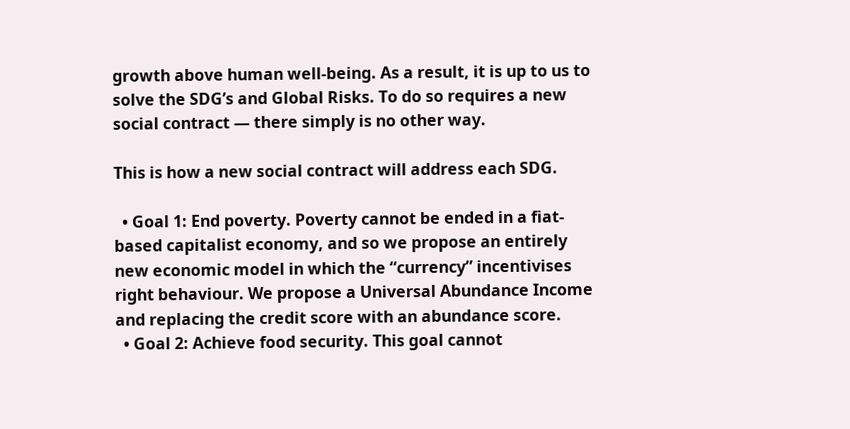growth above human well-being. As a result, it is up to us to solve the SDG’s and Global Risks. To do so requires a new social contract — there simply is no other way.

This is how a new social contract will address each SDG.

  • Goal 1: End poverty. Poverty cannot be ended in a fiat-based capitalist economy, and so we propose an entirely new economic model in which the “currency” incentivises right behaviour. We propose a Universal Abundance Income and replacing the credit score with an abundance score.
  • Goal 2: Achieve food security. This goal cannot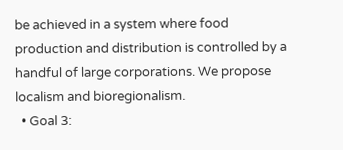be achieved in a system where food production and distribution is controlled by a handful of large corporations. We propose localism and bioregionalism.
  • Goal 3: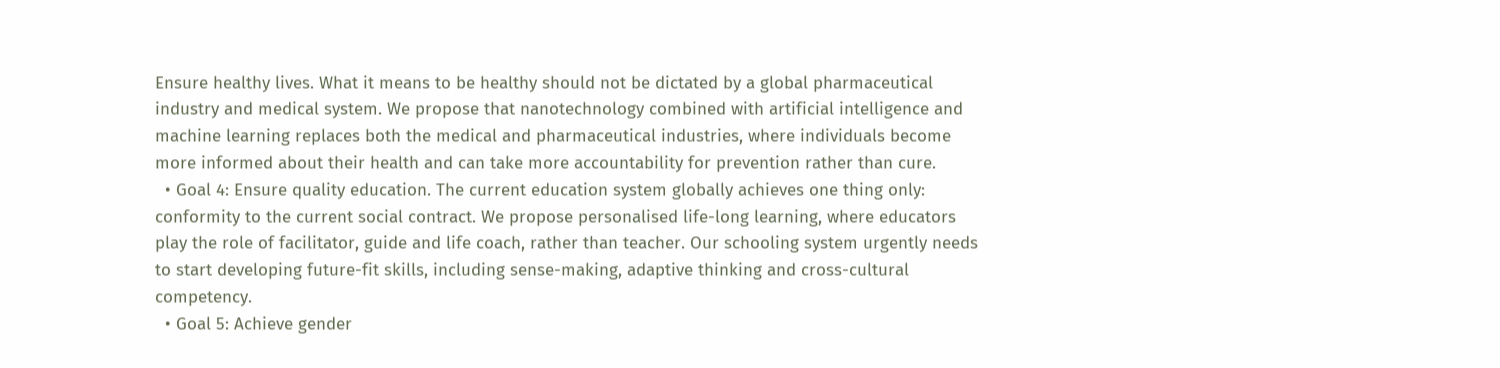Ensure healthy lives. What it means to be healthy should not be dictated by a global pharmaceutical industry and medical system. We propose that nanotechnology combined with artificial intelligence and machine learning replaces both the medical and pharmaceutical industries, where individuals become more informed about their health and can take more accountability for prevention rather than cure.
  • Goal 4: Ensure quality education. The current education system globally achieves one thing only: conformity to the current social contract. We propose personalised life-long learning, where educators play the role of facilitator, guide and life coach, rather than teacher. Our schooling system urgently needs to start developing future-fit skills, including sense-making, adaptive thinking and cross-cultural competency.
  • Goal 5: Achieve gender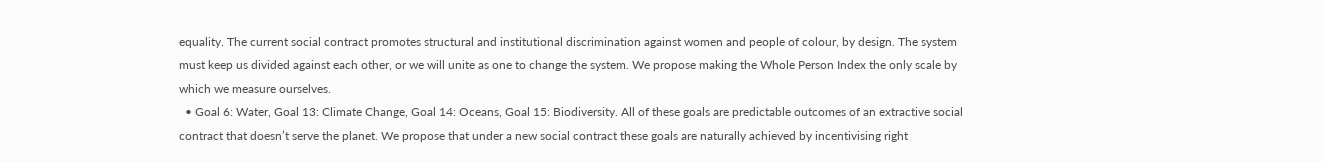equality. The current social contract promotes structural and institutional discrimination against women and people of colour, by design. The system must keep us divided against each other, or we will unite as one to change the system. We propose making the Whole Person Index the only scale by which we measure ourselves.
  • Goal 6: Water, Goal 13: Climate Change, Goal 14: Oceans, Goal 15: Biodiversity. All of these goals are predictable outcomes of an extractive social contract that doesn’t serve the planet. We propose that under a new social contract these goals are naturally achieved by incentivising right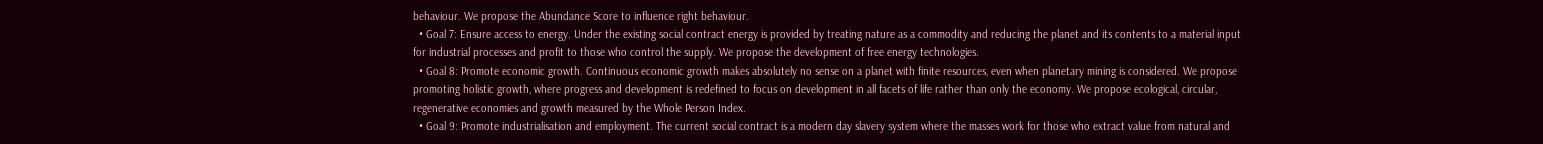behaviour. We propose the Abundance Score to influence right behaviour.
  • Goal 7: Ensure access to energy. Under the existing social contract energy is provided by treating nature as a commodity and reducing the planet and its contents to a material input for industrial processes and profit to those who control the supply. We propose the development of free energy technologies.
  • Goal 8: Promote economic growth. Continuous economic growth makes absolutely no sense on a planet with finite resources, even when planetary mining is considered. We propose promoting holistic growth, where progress and development is redefined to focus on development in all facets of life rather than only the economy. We propose ecological, circular, regenerative economies and growth measured by the Whole Person Index.
  • Goal 9: Promote industrialisation and employment. The current social contract is a modern day slavery system where the masses work for those who extract value from natural and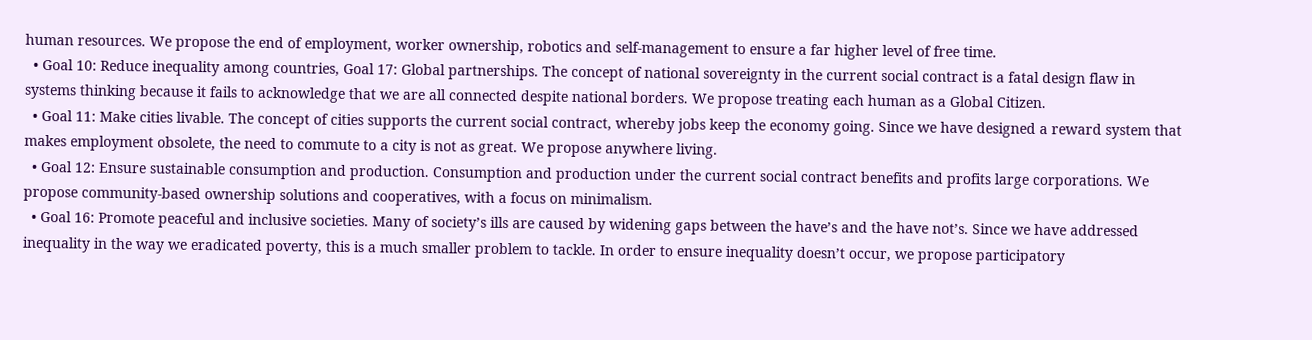human resources. We propose the end of employment, worker ownership, robotics and self-management to ensure a far higher level of free time.
  • Goal 10: Reduce inequality among countries, Goal 17: Global partnerships. The concept of national sovereignty in the current social contract is a fatal design flaw in systems thinking because it fails to acknowledge that we are all connected despite national borders. We propose treating each human as a Global Citizen.
  • Goal 11: Make cities livable. The concept of cities supports the current social contract, whereby jobs keep the economy going. Since we have designed a reward system that makes employment obsolete, the need to commute to a city is not as great. We propose anywhere living.
  • Goal 12: Ensure sustainable consumption and production. Consumption and production under the current social contract benefits and profits large corporations. We propose community-based ownership solutions and cooperatives, with a focus on minimalism.
  • Goal 16: Promote peaceful and inclusive societies. Many of society’s ills are caused by widening gaps between the have’s and the have not’s. Since we have addressed inequality in the way we eradicated poverty, this is a much smaller problem to tackle. In order to ensure inequality doesn’t occur, we propose participatory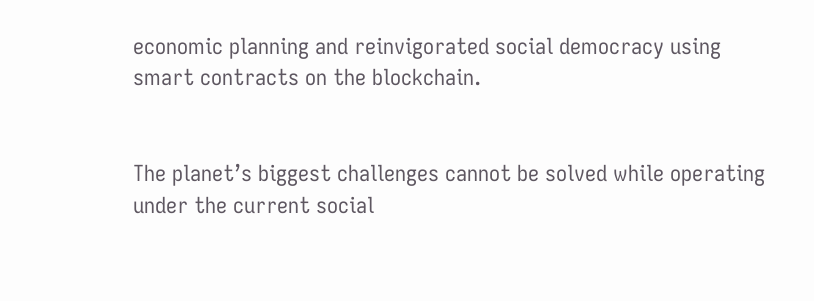economic planning and reinvigorated social democracy using smart contracts on the blockchain.


The planet’s biggest challenges cannot be solved while operating under the current social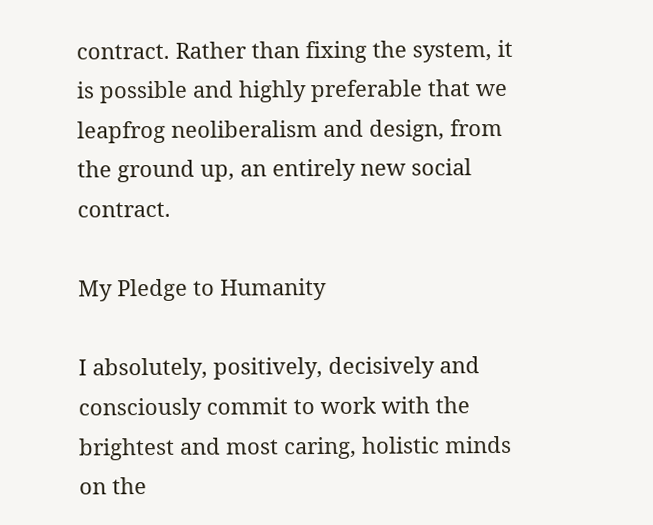contract. Rather than fixing the system, it is possible and highly preferable that we leapfrog neoliberalism and design, from the ground up, an entirely new social contract.

My Pledge to Humanity

I absolutely, positively, decisively and consciously commit to work with the brightest and most caring, holistic minds on the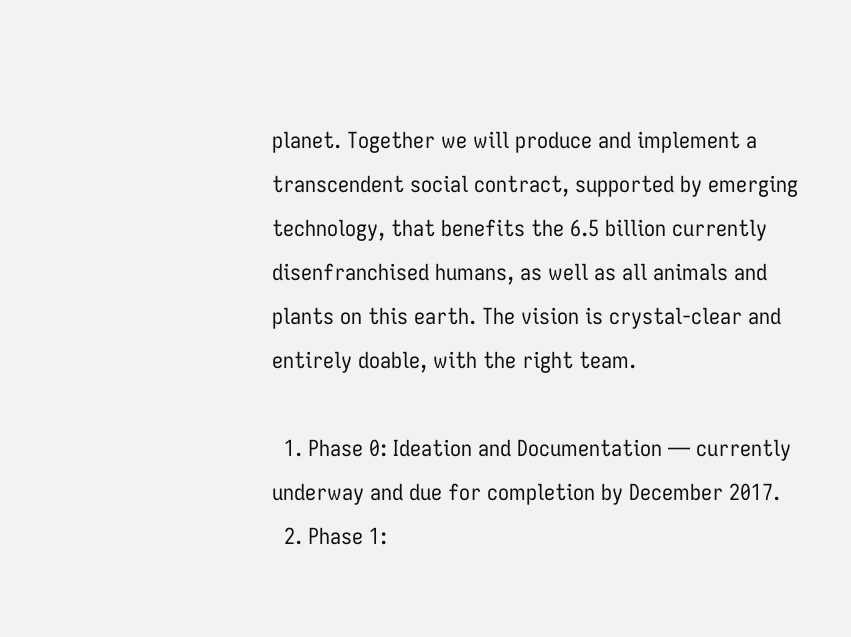planet. Together we will produce and implement a transcendent social contract, supported by emerging technology, that benefits the 6.5 billion currently disenfranchised humans, as well as all animals and plants on this earth. The vision is crystal-clear and entirely doable, with the right team.

  1. Phase 0: Ideation and Documentation — currently underway and due for completion by December 2017.
  2. Phase 1: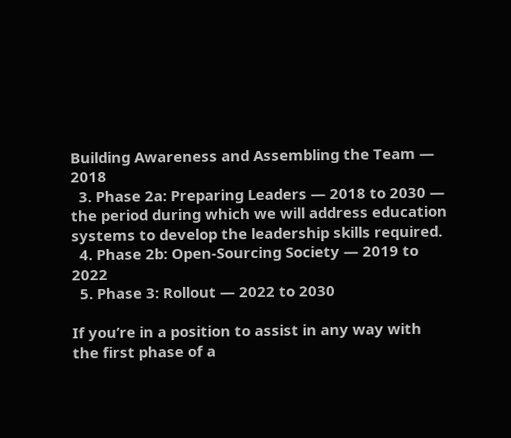Building Awareness and Assembling the Team — 2018
  3. Phase 2a: Preparing Leaders — 2018 to 2030 — the period during which we will address education systems to develop the leadership skills required.
  4. Phase 2b: Open-Sourcing Society — 2019 to 2022
  5. Phase 3: Rollout — 2022 to 2030

If you’re in a position to assist in any way with the first phase of a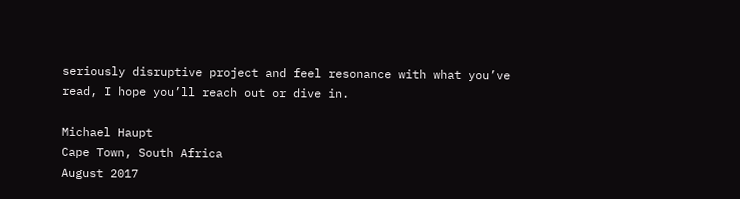seriously disruptive project and feel resonance with what you’ve read, I hope you’ll reach out or dive in.

Michael Haupt
Cape Town, South Africa
August 2017